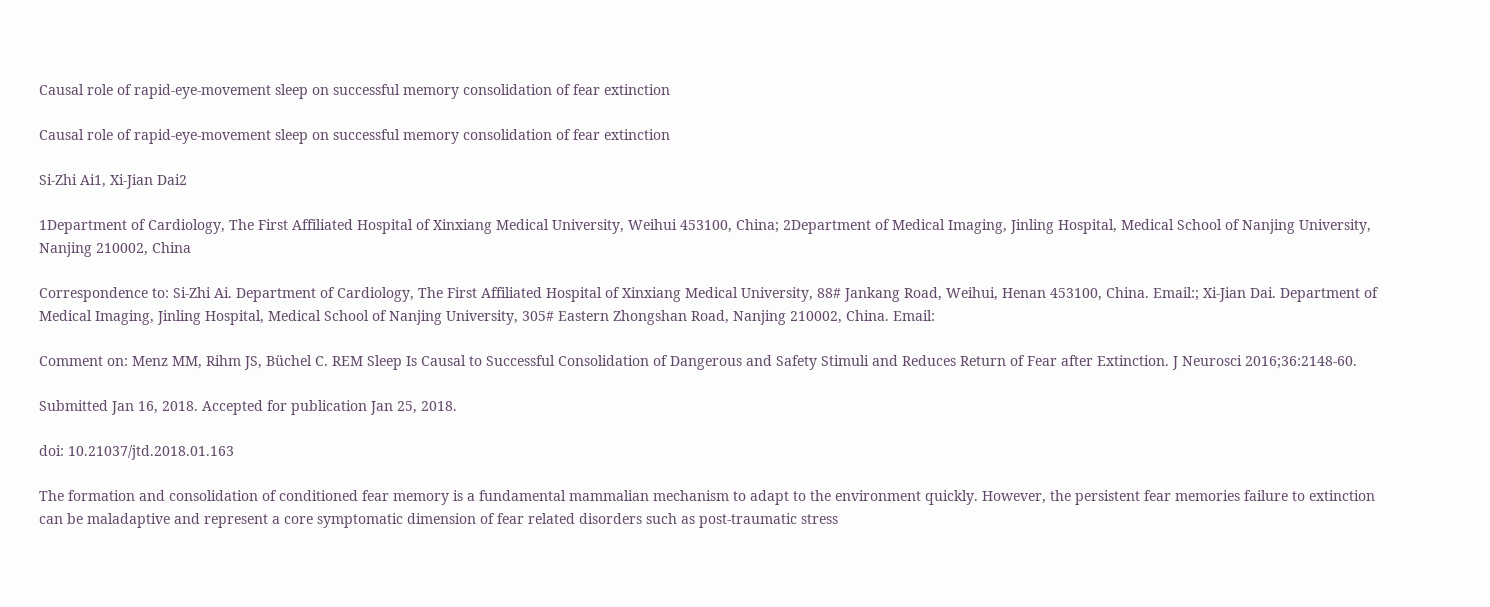Causal role of rapid-eye-movement sleep on successful memory consolidation of fear extinction

Causal role of rapid-eye-movement sleep on successful memory consolidation of fear extinction

Si-Zhi Ai1, Xi-Jian Dai2

1Department of Cardiology, The First Affiliated Hospital of Xinxiang Medical University, Weihui 453100, China; 2Department of Medical Imaging, Jinling Hospital, Medical School of Nanjing University, Nanjing 210002, China

Correspondence to: Si-Zhi Ai. Department of Cardiology, The First Affiliated Hospital of Xinxiang Medical University, 88# Jankang Road, Weihui, Henan 453100, China. Email:; Xi-Jian Dai. Department of Medical Imaging, Jinling Hospital, Medical School of Nanjing University, 305# Eastern Zhongshan Road, Nanjing 210002, China. Email:

Comment on: Menz MM, Rihm JS, Büchel C. REM Sleep Is Causal to Successful Consolidation of Dangerous and Safety Stimuli and Reduces Return of Fear after Extinction. J Neurosci 2016;36:2148-60.

Submitted Jan 16, 2018. Accepted for publication Jan 25, 2018.

doi: 10.21037/jtd.2018.01.163

The formation and consolidation of conditioned fear memory is a fundamental mammalian mechanism to adapt to the environment quickly. However, the persistent fear memories failure to extinction can be maladaptive and represent a core symptomatic dimension of fear related disorders such as post-traumatic stress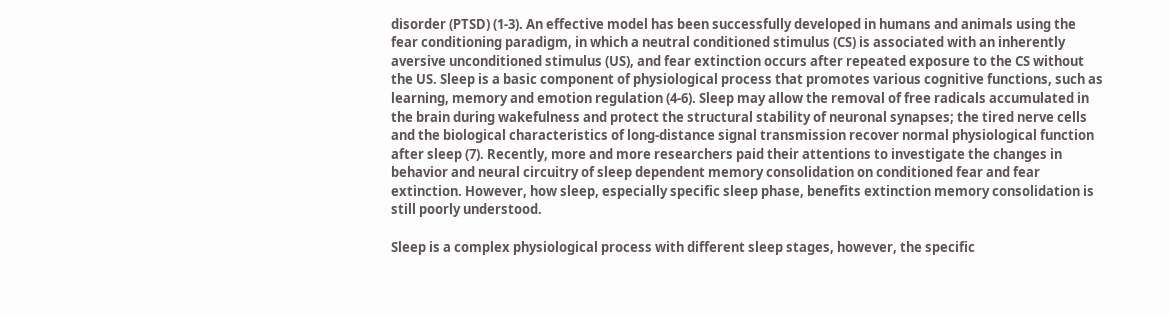disorder (PTSD) (1-3). An effective model has been successfully developed in humans and animals using the fear conditioning paradigm, in which a neutral conditioned stimulus (CS) is associated with an inherently aversive unconditioned stimulus (US), and fear extinction occurs after repeated exposure to the CS without the US. Sleep is a basic component of physiological process that promotes various cognitive functions, such as learning, memory and emotion regulation (4-6). Sleep may allow the removal of free radicals accumulated in the brain during wakefulness and protect the structural stability of neuronal synapses; the tired nerve cells and the biological characteristics of long-distance signal transmission recover normal physiological function after sleep (7). Recently, more and more researchers paid their attentions to investigate the changes in behavior and neural circuitry of sleep dependent memory consolidation on conditioned fear and fear extinction. However, how sleep, especially specific sleep phase, benefits extinction memory consolidation is still poorly understood.

Sleep is a complex physiological process with different sleep stages, however, the specific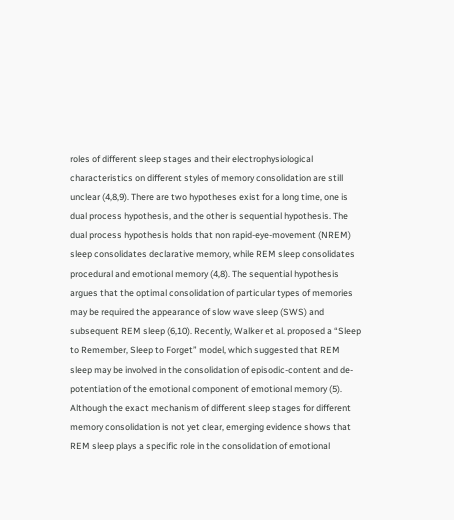roles of different sleep stages and their electrophysiological characteristics on different styles of memory consolidation are still unclear (4,8,9). There are two hypotheses exist for a long time, one is dual process hypothesis, and the other is sequential hypothesis. The dual process hypothesis holds that non rapid-eye-movement (NREM) sleep consolidates declarative memory, while REM sleep consolidates procedural and emotional memory (4,8). The sequential hypothesis argues that the optimal consolidation of particular types of memories may be required the appearance of slow wave sleep (SWS) and subsequent REM sleep (6,10). Recently, Walker et al. proposed a “Sleep to Remember, Sleep to Forget” model, which suggested that REM sleep may be involved in the consolidation of episodic-content and de-potentiation of the emotional component of emotional memory (5). Although the exact mechanism of different sleep stages for different memory consolidation is not yet clear, emerging evidence shows that REM sleep plays a specific role in the consolidation of emotional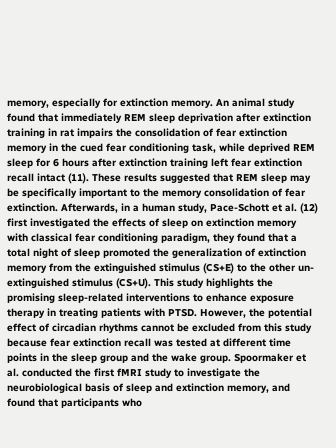memory, especially for extinction memory. An animal study found that immediately REM sleep deprivation after extinction training in rat impairs the consolidation of fear extinction memory in the cued fear conditioning task, while deprived REM sleep for 6 hours after extinction training left fear extinction recall intact (11). These results suggested that REM sleep may be specifically important to the memory consolidation of fear extinction. Afterwards, in a human study, Pace-Schott et al. (12) first investigated the effects of sleep on extinction memory with classical fear conditioning paradigm, they found that a total night of sleep promoted the generalization of extinction memory from the extinguished stimulus (CS+E) to the other un-extinguished stimulus (CS+U). This study highlights the promising sleep-related interventions to enhance exposure therapy in treating patients with PTSD. However, the potential effect of circadian rhythms cannot be excluded from this study because fear extinction recall was tested at different time points in the sleep group and the wake group. Spoormaker et al. conducted the first fMRI study to investigate the neurobiological basis of sleep and extinction memory, and found that participants who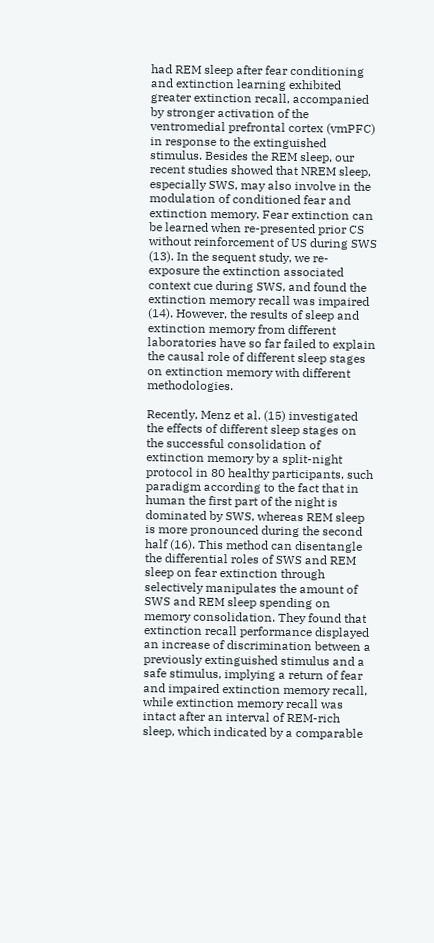had REM sleep after fear conditioning and extinction learning exhibited greater extinction recall, accompanied by stronger activation of the ventromedial prefrontal cortex (vmPFC) in response to the extinguished stimulus. Besides the REM sleep, our recent studies showed that NREM sleep, especially SWS, may also involve in the modulation of conditioned fear and extinction memory. Fear extinction can be learned when re-presented prior CS without reinforcement of US during SWS (13). In the sequent study, we re-exposure the extinction associated context cue during SWS, and found the extinction memory recall was impaired (14). However, the results of sleep and extinction memory from different laboratories have so far failed to explain the causal role of different sleep stages on extinction memory with different methodologies.

Recently, Menz et al. (15) investigated the effects of different sleep stages on the successful consolidation of extinction memory by a split-night protocol in 80 healthy participants, such paradigm according to the fact that in human the first part of the night is dominated by SWS, whereas REM sleep is more pronounced during the second half (16). This method can disentangle the differential roles of SWS and REM sleep on fear extinction through selectively manipulates the amount of SWS and REM sleep spending on memory consolidation. They found that extinction recall performance displayed an increase of discrimination between a previously extinguished stimulus and a safe stimulus, implying a return of fear and impaired extinction memory recall, while extinction memory recall was intact after an interval of REM-rich sleep, which indicated by a comparable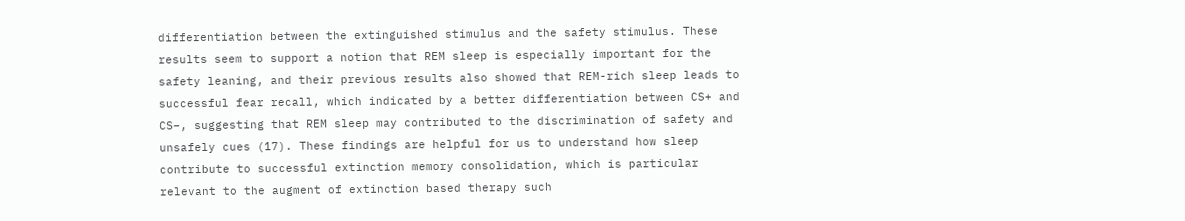differentiation between the extinguished stimulus and the safety stimulus. These results seem to support a notion that REM sleep is especially important for the safety leaning, and their previous results also showed that REM-rich sleep leads to successful fear recall, which indicated by a better differentiation between CS+ and CS−, suggesting that REM sleep may contributed to the discrimination of safety and unsafely cues (17). These findings are helpful for us to understand how sleep contribute to successful extinction memory consolidation, which is particular relevant to the augment of extinction based therapy such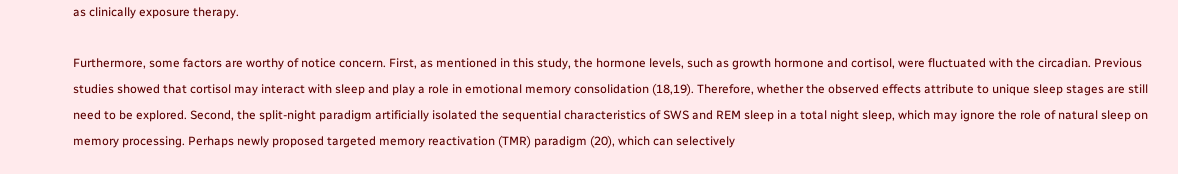as clinically exposure therapy.

Furthermore, some factors are worthy of notice concern. First, as mentioned in this study, the hormone levels, such as growth hormone and cortisol, were fluctuated with the circadian. Previous studies showed that cortisol may interact with sleep and play a role in emotional memory consolidation (18,19). Therefore, whether the observed effects attribute to unique sleep stages are still need to be explored. Second, the split-night paradigm artificially isolated the sequential characteristics of SWS and REM sleep in a total night sleep, which may ignore the role of natural sleep on memory processing. Perhaps newly proposed targeted memory reactivation (TMR) paradigm (20), which can selectively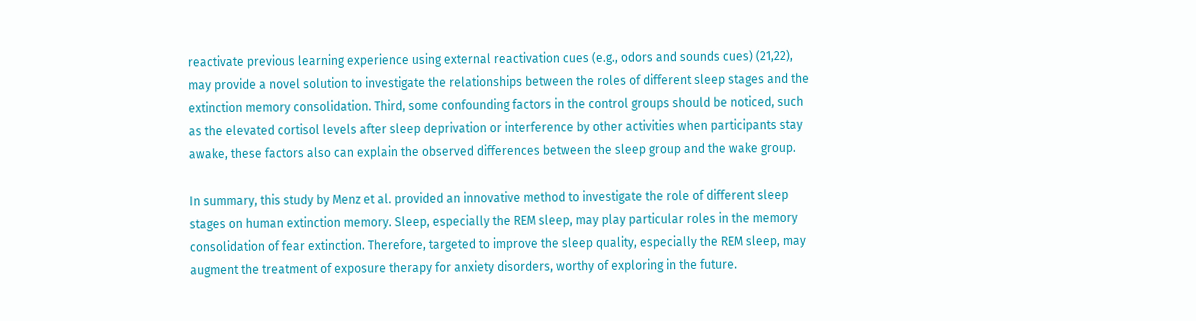reactivate previous learning experience using external reactivation cues (e.g., odors and sounds cues) (21,22), may provide a novel solution to investigate the relationships between the roles of different sleep stages and the extinction memory consolidation. Third, some confounding factors in the control groups should be noticed, such as the elevated cortisol levels after sleep deprivation or interference by other activities when participants stay awake, these factors also can explain the observed differences between the sleep group and the wake group.

In summary, this study by Menz et al. provided an innovative method to investigate the role of different sleep stages on human extinction memory. Sleep, especially the REM sleep, may play particular roles in the memory consolidation of fear extinction. Therefore, targeted to improve the sleep quality, especially the REM sleep, may augment the treatment of exposure therapy for anxiety disorders, worthy of exploring in the future.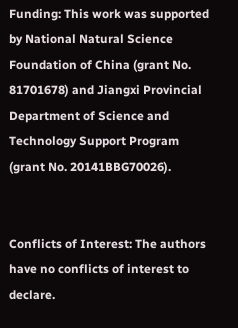Funding: This work was supported by National Natural Science Foundation of China (grant No. 81701678) and Jiangxi Provincial Department of Science and Technology Support Program (grant No. 20141BBG70026).


Conflicts of Interest: The authors have no conflicts of interest to declare.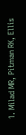1. Milad MR, Pitman RK, Ellis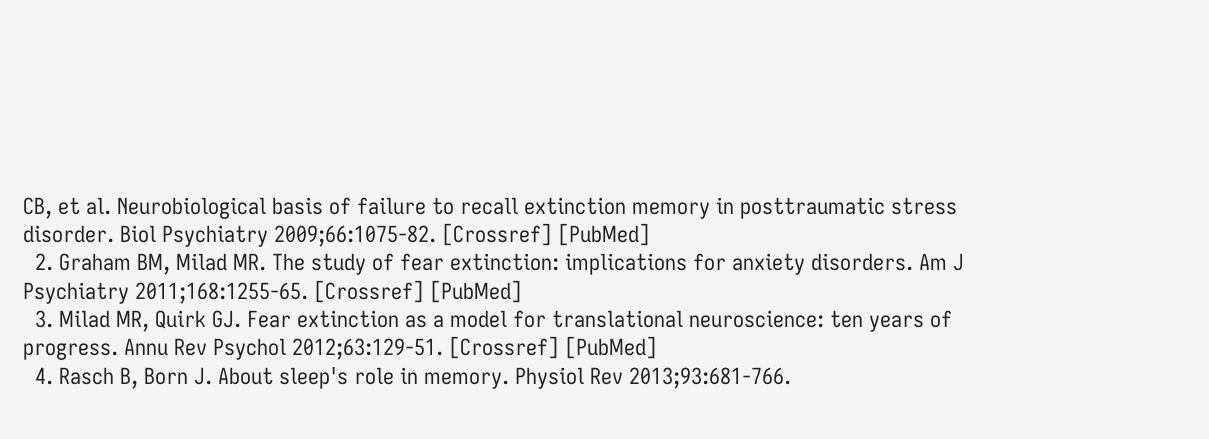CB, et al. Neurobiological basis of failure to recall extinction memory in posttraumatic stress disorder. Biol Psychiatry 2009;66:1075-82. [Crossref] [PubMed]
  2. Graham BM, Milad MR. The study of fear extinction: implications for anxiety disorders. Am J Psychiatry 2011;168:1255-65. [Crossref] [PubMed]
  3. Milad MR, Quirk GJ. Fear extinction as a model for translational neuroscience: ten years of progress. Annu Rev Psychol 2012;63:129-51. [Crossref] [PubMed]
  4. Rasch B, Born J. About sleep's role in memory. Physiol Rev 2013;93:681-766.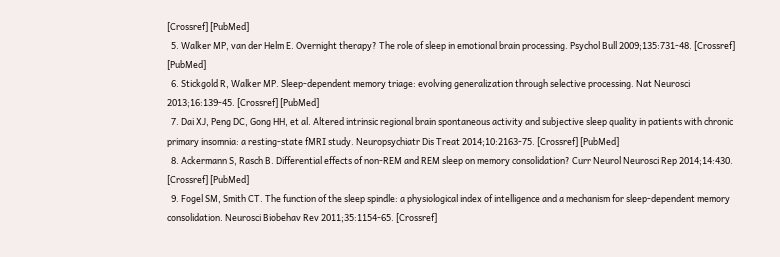[Crossref] [PubMed]
  5. Walker MP, van der Helm E. Overnight therapy? The role of sleep in emotional brain processing. Psychol Bull 2009;135:731-48. [Crossref] [PubMed]
  6. Stickgold R, Walker MP. Sleep-dependent memory triage: evolving generalization through selective processing. Nat Neurosci 2013;16:139-45. [Crossref] [PubMed]
  7. Dai XJ, Peng DC, Gong HH, et al. Altered intrinsic regional brain spontaneous activity and subjective sleep quality in patients with chronic primary insomnia: a resting-state fMRI study. Neuropsychiatr Dis Treat 2014;10:2163-75. [Crossref] [PubMed]
  8. Ackermann S, Rasch B. Differential effects of non-REM and REM sleep on memory consolidation? Curr Neurol Neurosci Rep 2014;14:430. [Crossref] [PubMed]
  9. Fogel SM, Smith CT. The function of the sleep spindle: a physiological index of intelligence and a mechanism for sleep-dependent memory consolidation. Neurosci Biobehav Rev 2011;35:1154-65. [Crossref]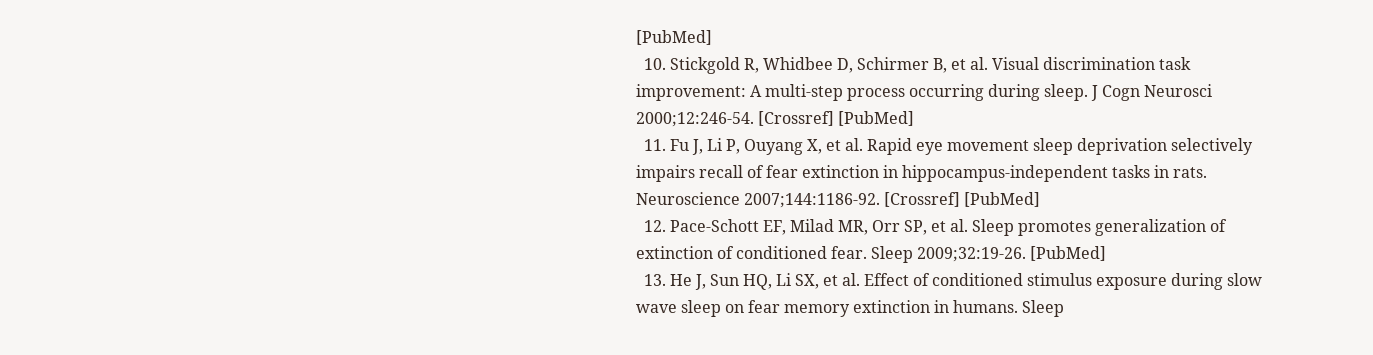[PubMed]
  10. Stickgold R, Whidbee D, Schirmer B, et al. Visual discrimination task improvement: A multi-step process occurring during sleep. J Cogn Neurosci 2000;12:246-54. [Crossref] [PubMed]
  11. Fu J, Li P, Ouyang X, et al. Rapid eye movement sleep deprivation selectively impairs recall of fear extinction in hippocampus-independent tasks in rats. Neuroscience 2007;144:1186-92. [Crossref] [PubMed]
  12. Pace-Schott EF, Milad MR, Orr SP, et al. Sleep promotes generalization of extinction of conditioned fear. Sleep 2009;32:19-26. [PubMed]
  13. He J, Sun HQ, Li SX, et al. Effect of conditioned stimulus exposure during slow wave sleep on fear memory extinction in humans. Sleep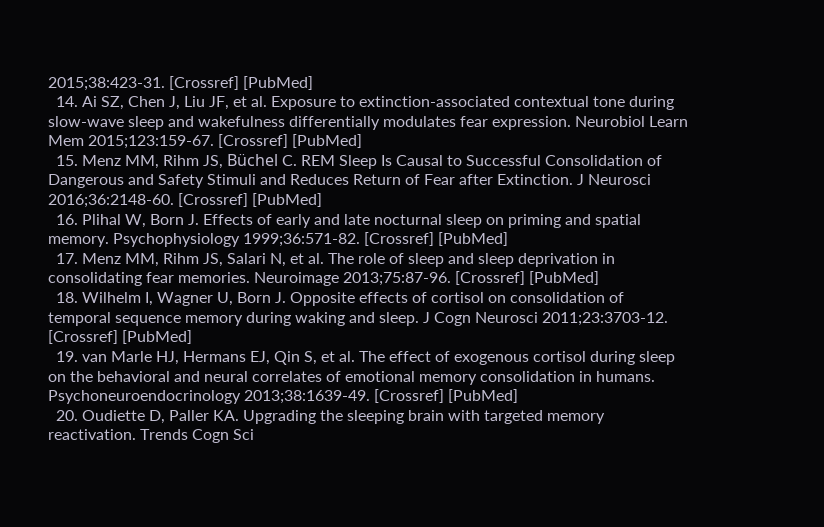2015;38:423-31. [Crossref] [PubMed]
  14. Ai SZ, Chen J, Liu JF, et al. Exposure to extinction-associated contextual tone during slow-wave sleep and wakefulness differentially modulates fear expression. Neurobiol Learn Mem 2015;123:159-67. [Crossref] [PubMed]
  15. Menz MM, Rihm JS, Büchel C. REM Sleep Is Causal to Successful Consolidation of Dangerous and Safety Stimuli and Reduces Return of Fear after Extinction. J Neurosci 2016;36:2148-60. [Crossref] [PubMed]
  16. Plihal W, Born J. Effects of early and late nocturnal sleep on priming and spatial memory. Psychophysiology 1999;36:571-82. [Crossref] [PubMed]
  17. Menz MM, Rihm JS, Salari N, et al. The role of sleep and sleep deprivation in consolidating fear memories. Neuroimage 2013;75:87-96. [Crossref] [PubMed]
  18. Wilhelm I, Wagner U, Born J. Opposite effects of cortisol on consolidation of temporal sequence memory during waking and sleep. J Cogn Neurosci 2011;23:3703-12. [Crossref] [PubMed]
  19. van Marle HJ, Hermans EJ, Qin S, et al. The effect of exogenous cortisol during sleep on the behavioral and neural correlates of emotional memory consolidation in humans. Psychoneuroendocrinology 2013;38:1639-49. [Crossref] [PubMed]
  20. Oudiette D, Paller KA. Upgrading the sleeping brain with targeted memory reactivation. Trends Cogn Sci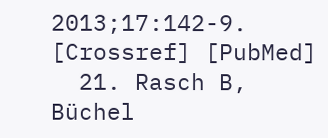2013;17:142-9. [Crossref] [PubMed]
  21. Rasch B, Büchel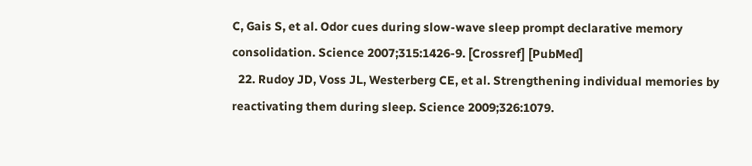C, Gais S, et al. Odor cues during slow-wave sleep prompt declarative memory consolidation. Science 2007;315:1426-9. [Crossref] [PubMed]
  22. Rudoy JD, Voss JL, Westerberg CE, et al. Strengthening individual memories by reactivating them during sleep. Science 2009;326:1079.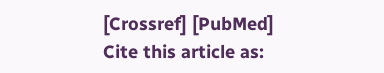[Crossref] [PubMed]
Cite this article as: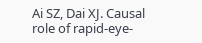Ai SZ, Dai XJ. Causal role of rapid-eye-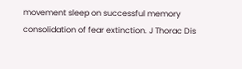movement sleep on successful memory consolidation of fear extinction. J Thorac Dis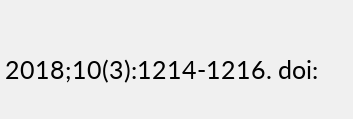2018;10(3):1214-1216. doi: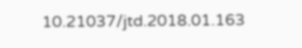10.21037/jtd.2018.01.163